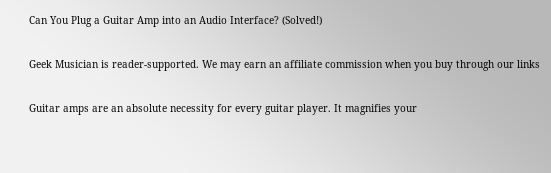Can You Plug a Guitar Amp into an Audio Interface? (Solved!)

Geek Musician is reader-supported. We may earn an affiliate commission when you buy through our links

Guitar amps are an absolute necessity for every guitar player. It magnifies your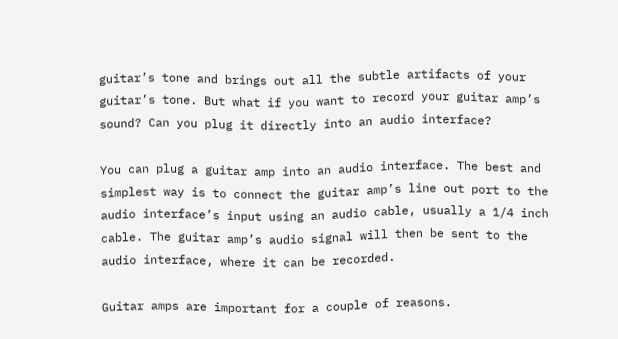guitar’s tone and brings out all the subtle artifacts of your guitar’s tone. But what if you want to record your guitar amp’s sound? Can you plug it directly into an audio interface?

You can plug a guitar amp into an audio interface. The best and simplest way is to connect the guitar amp’s line out port to the audio interface’s input using an audio cable, usually a 1/4 inch cable. The guitar amp’s audio signal will then be sent to the audio interface, where it can be recorded.

Guitar amps are important for a couple of reasons.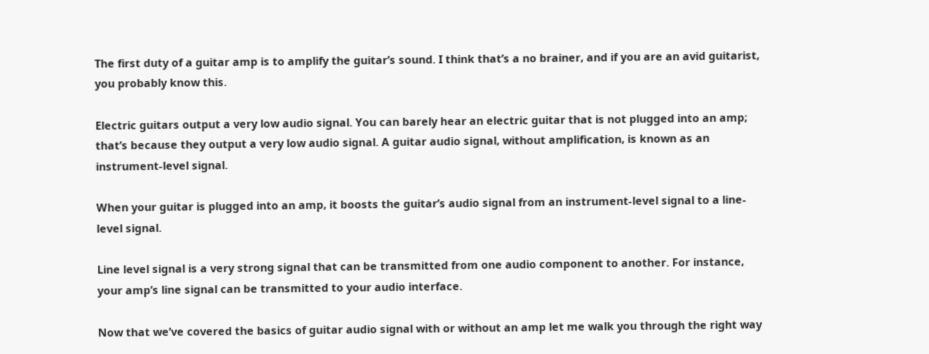The first duty of a guitar amp is to amplify the guitar’s sound. I think that’s a no brainer, and if you are an avid guitarist, you probably know this.

Electric guitars output a very low audio signal. You can barely hear an electric guitar that is not plugged into an amp; that’s because they output a very low audio signal. A guitar audio signal, without amplification, is known as an instrument-level signal.

When your guitar is plugged into an amp, it boosts the guitar’s audio signal from an instrument-level signal to a line-level signal.

Line level signal is a very strong signal that can be transmitted from one audio component to another. For instance, your amp’s line signal can be transmitted to your audio interface.

Now that we’ve covered the basics of guitar audio signal with or without an amp let me walk you through the right way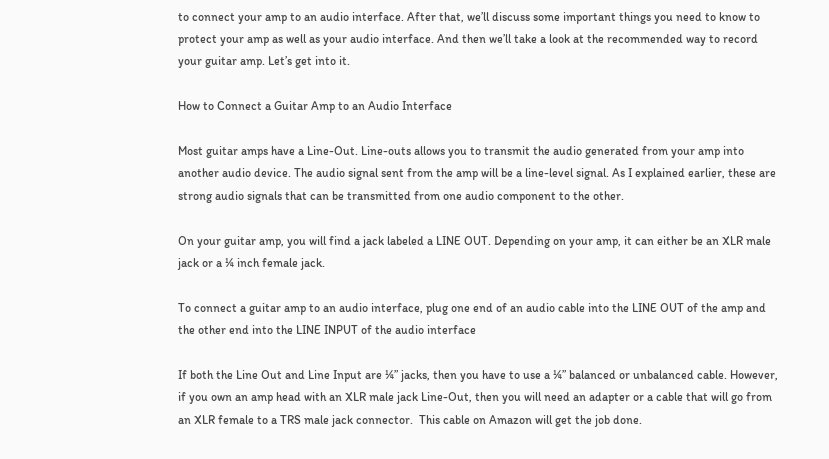to connect your amp to an audio interface. After that, we’ll discuss some important things you need to know to protect your amp as well as your audio interface. And then we’ll take a look at the recommended way to record your guitar amp. Let’s get into it.

How to Connect a Guitar Amp to an Audio Interface

Most guitar amps have a Line-Out. Line-outs allows you to transmit the audio generated from your amp into another audio device. The audio signal sent from the amp will be a line-level signal. As I explained earlier, these are strong audio signals that can be transmitted from one audio component to the other.

On your guitar amp, you will find a jack labeled a LINE OUT. Depending on your amp, it can either be an XLR male jack or a ¼ inch female jack.

To connect a guitar amp to an audio interface, plug one end of an audio cable into the LINE OUT of the amp and the other end into the LINE INPUT of the audio interface

If both the Line Out and Line Input are ¼” jacks, then you have to use a ¼” balanced or unbalanced cable. However, if you own an amp head with an XLR male jack Line-Out, then you will need an adapter or a cable that will go from an XLR female to a TRS male jack connector.  This cable on Amazon will get the job done.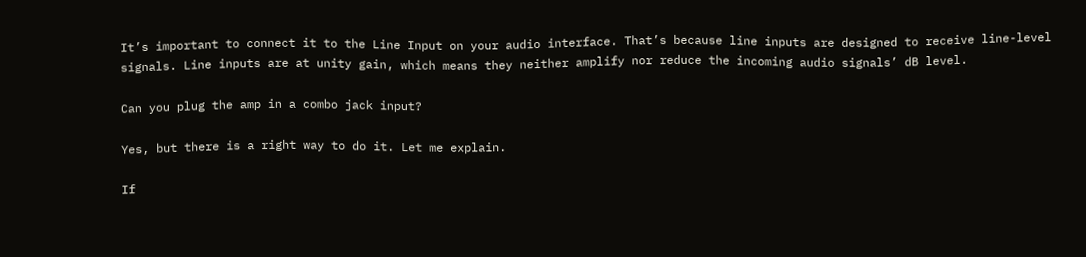It’s important to connect it to the Line Input on your audio interface. That’s because line inputs are designed to receive line-level signals. Line inputs are at unity gain, which means they neither amplify nor reduce the incoming audio signals’ dB level.

Can you plug the amp in a combo jack input?

Yes, but there is a right way to do it. Let me explain.

If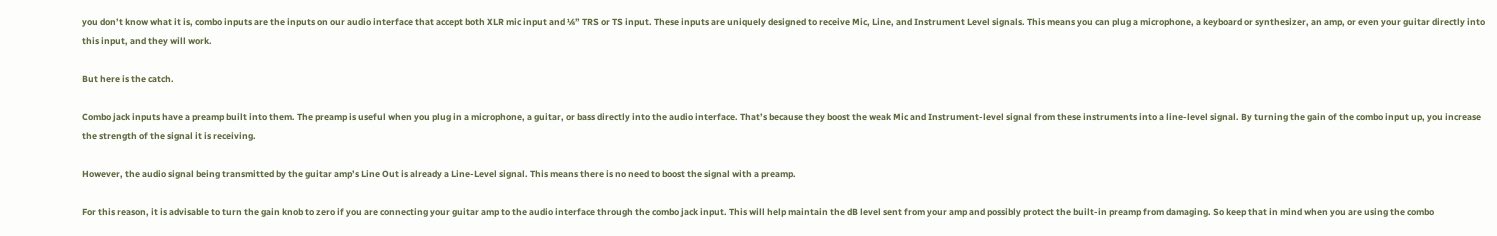you don’t know what it is, combo inputs are the inputs on our audio interface that accept both XLR mic input and ¼” TRS or TS input. These inputs are uniquely designed to receive Mic, Line, and Instrument Level signals. This means you can plug a microphone, a keyboard or synthesizer, an amp, or even your guitar directly into this input, and they will work.

But here is the catch.

Combo jack inputs have a preamp built into them. The preamp is useful when you plug in a microphone, a guitar, or bass directly into the audio interface. That’s because they boost the weak Mic and Instrument-level signal from these instruments into a line-level signal. By turning the gain of the combo input up, you increase the strength of the signal it is receiving.

However, the audio signal being transmitted by the guitar amp’s Line Out is already a Line-Level signal. This means there is no need to boost the signal with a preamp.

For this reason, it is advisable to turn the gain knob to zero if you are connecting your guitar amp to the audio interface through the combo jack input. This will help maintain the dB level sent from your amp and possibly protect the built-in preamp from damaging. So keep that in mind when you are using the combo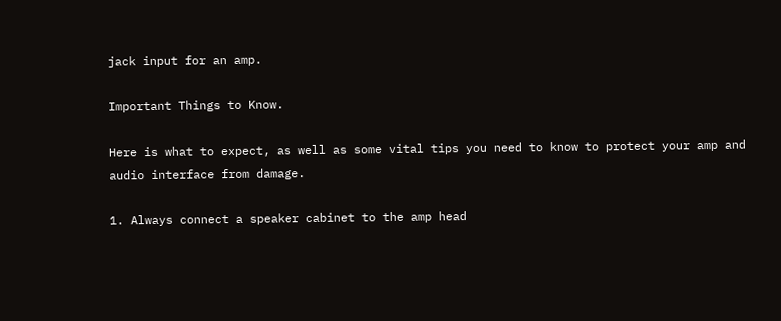jack input for an amp.

Important Things to Know.

Here is what to expect, as well as some vital tips you need to know to protect your amp and audio interface from damage.

1. Always connect a speaker cabinet to the amp head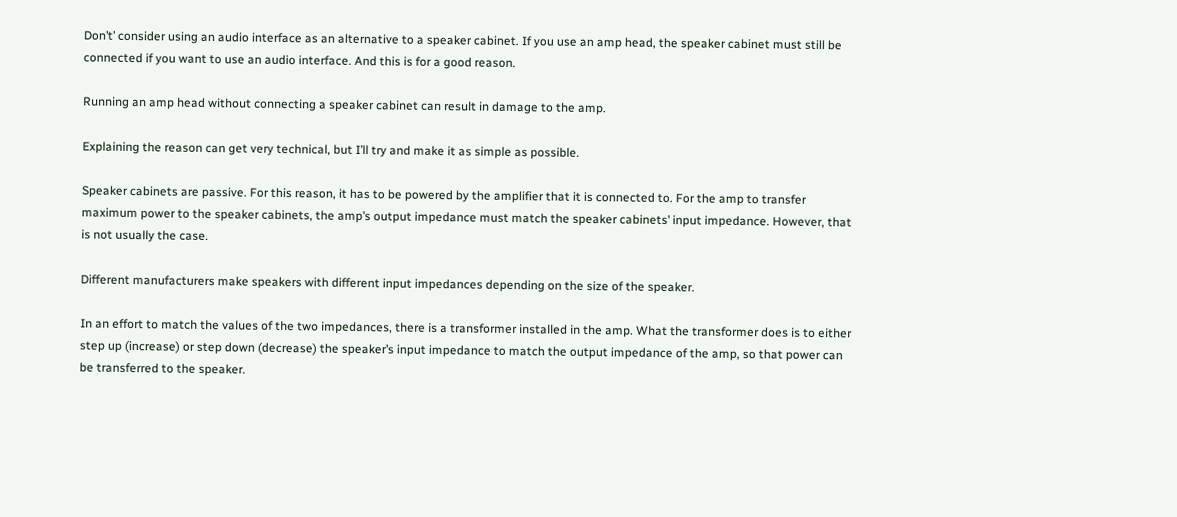Don’t’ consider using an audio interface as an alternative to a speaker cabinet. If you use an amp head, the speaker cabinet must still be connected if you want to use an audio interface. And this is for a good reason.

Running an amp head without connecting a speaker cabinet can result in damage to the amp.

Explaining the reason can get very technical, but I’ll try and make it as simple as possible.

Speaker cabinets are passive. For this reason, it has to be powered by the amplifier that it is connected to. For the amp to transfer maximum power to the speaker cabinets, the amp’s output impedance must match the speaker cabinets’ input impedance. However, that is not usually the case.

Different manufacturers make speakers with different input impedances depending on the size of the speaker.

In an effort to match the values of the two impedances, there is a transformer installed in the amp. What the transformer does is to either step up (increase) or step down (decrease) the speaker’s input impedance to match the output impedance of the amp, so that power can be transferred to the speaker.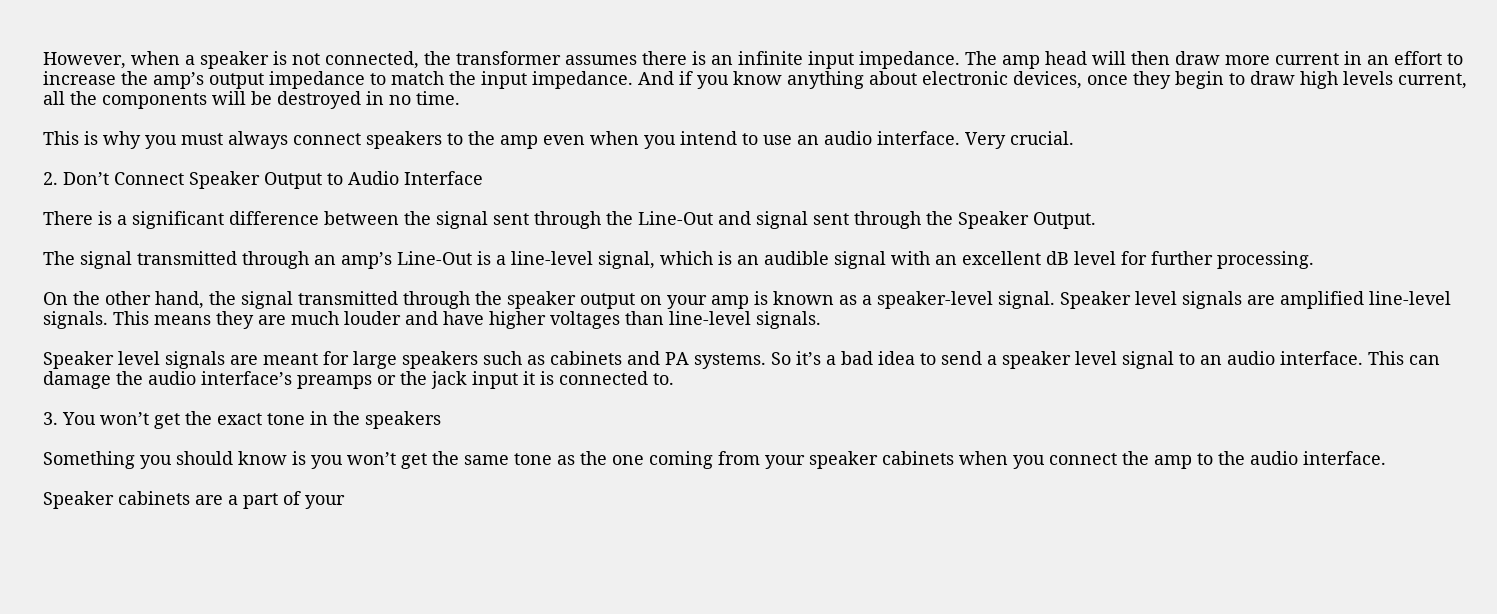However, when a speaker is not connected, the transformer assumes there is an infinite input impedance. The amp head will then draw more current in an effort to increase the amp’s output impedance to match the input impedance. And if you know anything about electronic devices, once they begin to draw high levels current, all the components will be destroyed in no time.

This is why you must always connect speakers to the amp even when you intend to use an audio interface. Very crucial.

2. Don’t Connect Speaker Output to Audio Interface

There is a significant difference between the signal sent through the Line-Out and signal sent through the Speaker Output.

The signal transmitted through an amp’s Line-Out is a line-level signal, which is an audible signal with an excellent dB level for further processing.

On the other hand, the signal transmitted through the speaker output on your amp is known as a speaker-level signal. Speaker level signals are amplified line-level signals. This means they are much louder and have higher voltages than line-level signals.

Speaker level signals are meant for large speakers such as cabinets and PA systems. So it’s a bad idea to send a speaker level signal to an audio interface. This can damage the audio interface’s preamps or the jack input it is connected to.

3. You won’t get the exact tone in the speakers

Something you should know is you won’t get the same tone as the one coming from your speaker cabinets when you connect the amp to the audio interface.

Speaker cabinets are a part of your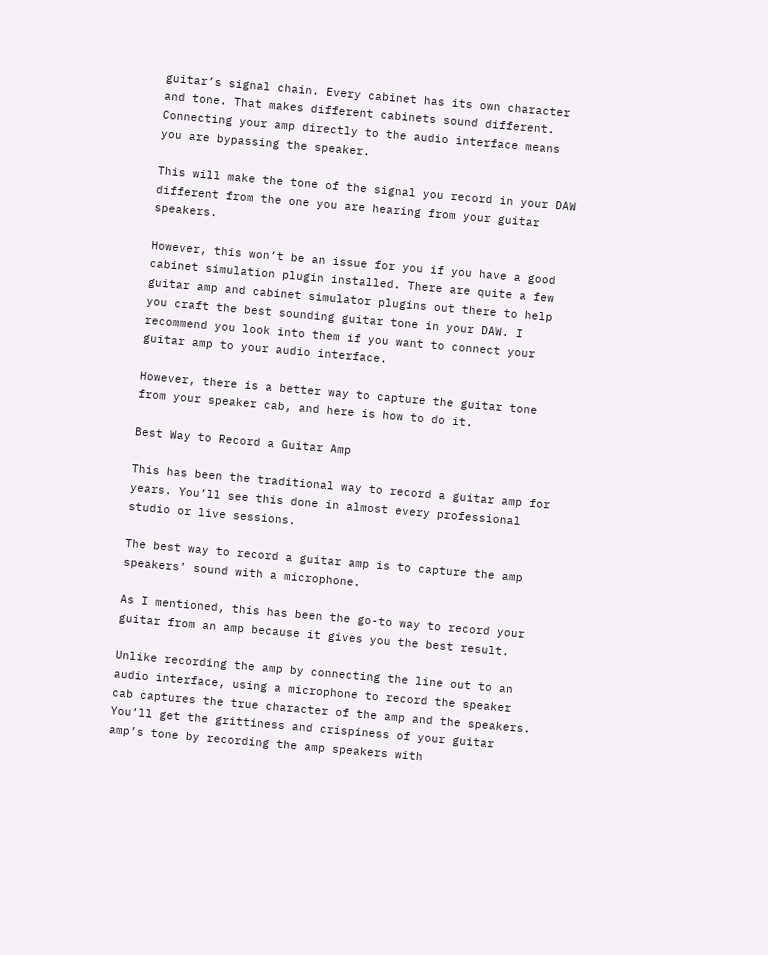guitar’s signal chain. Every cabinet has its own character and tone. That makes different cabinets sound different. Connecting your amp directly to the audio interface means you are bypassing the speaker.

This will make the tone of the signal you record in your DAW different from the one you are hearing from your guitar speakers.

However, this won’t be an issue for you if you have a good cabinet simulation plugin installed. There are quite a few guitar amp and cabinet simulator plugins out there to help you craft the best sounding guitar tone in your DAW. I recommend you look into them if you want to connect your guitar amp to your audio interface.

However, there is a better way to capture the guitar tone from your speaker cab, and here is how to do it.

Best Way to Record a Guitar Amp

This has been the traditional way to record a guitar amp for years. You’ll see this done in almost every professional studio or live sessions.

The best way to record a guitar amp is to capture the amp speakers’ sound with a microphone.

As I mentioned, this has been the go-to way to record your guitar from an amp because it gives you the best result.

Unlike recording the amp by connecting the line out to an audio interface, using a microphone to record the speaker cab captures the true character of the amp and the speakers. You’ll get the grittiness and crispiness of your guitar amp’s tone by recording the amp speakers with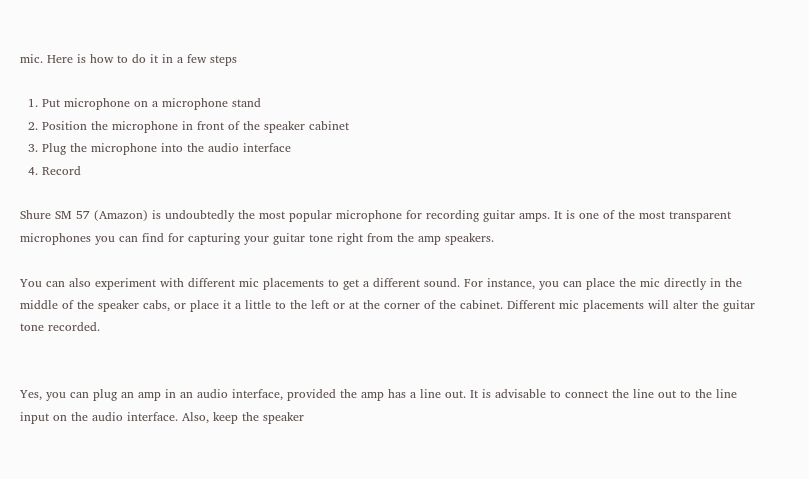mic. Here is how to do it in a few steps

  1. Put microphone on a microphone stand
  2. Position the microphone in front of the speaker cabinet
  3. Plug the microphone into the audio interface
  4. Record

Shure SM 57 (Amazon) is undoubtedly the most popular microphone for recording guitar amps. It is one of the most transparent microphones you can find for capturing your guitar tone right from the amp speakers.

You can also experiment with different mic placements to get a different sound. For instance, you can place the mic directly in the middle of the speaker cabs, or place it a little to the left or at the corner of the cabinet. Different mic placements will alter the guitar tone recorded.


Yes, you can plug an amp in an audio interface, provided the amp has a line out. It is advisable to connect the line out to the line input on the audio interface. Also, keep the speaker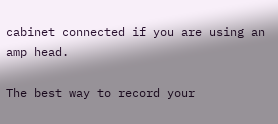cabinet connected if you are using an amp head.

The best way to record your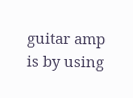guitar amp is by using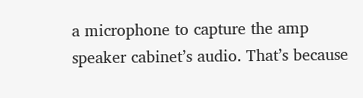a microphone to capture the amp speaker cabinet’s audio. That’s because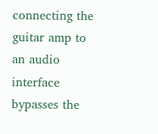connecting the guitar amp to an audio interface bypasses the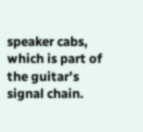speaker cabs, which is part of the guitar’s signal chain.